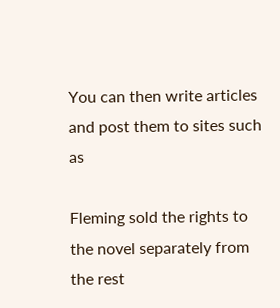You can then write articles and post them to sites such as

Fleming sold the rights to the novel separately from the rest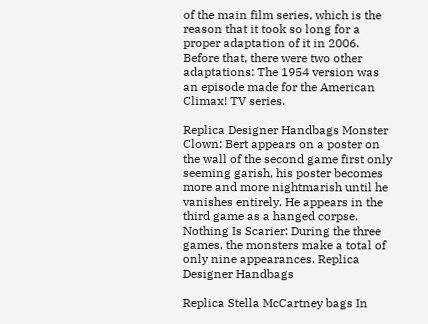of the main film series, which is the reason that it took so long for a proper adaptation of it in 2006. Before that, there were two other adaptations: The 1954 version was an episode made for the American Climax! TV series.

Replica Designer Handbags Monster Clown: Bert appears on a poster on the wall of the second game first only seeming garish, his poster becomes more and more nightmarish until he vanishes entirely. He appears in the third game as a hanged corpse. Nothing Is Scarier: During the three games, the monsters make a total of only nine appearances. Replica Designer Handbags

Replica Stella McCartney bags In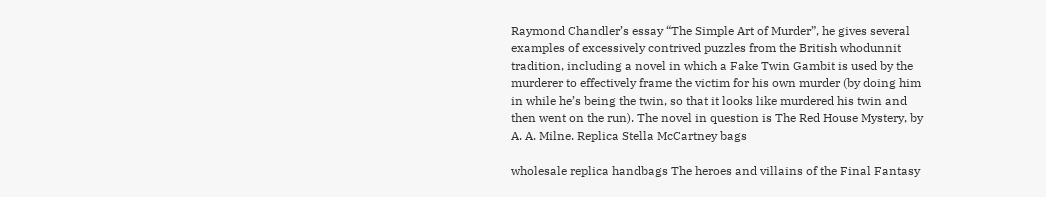Raymond Chandler’s essay “The Simple Art of Murder”, he gives several examples of excessively contrived puzzles from the British whodunnit tradition, including a novel in which a Fake Twin Gambit is used by the murderer to effectively frame the victim for his own murder (by doing him in while he’s being the twin, so that it looks like murdered his twin and then went on the run). The novel in question is The Red House Mystery, by A. A. Milne. Replica Stella McCartney bags

wholesale replica handbags The heroes and villains of the Final Fantasy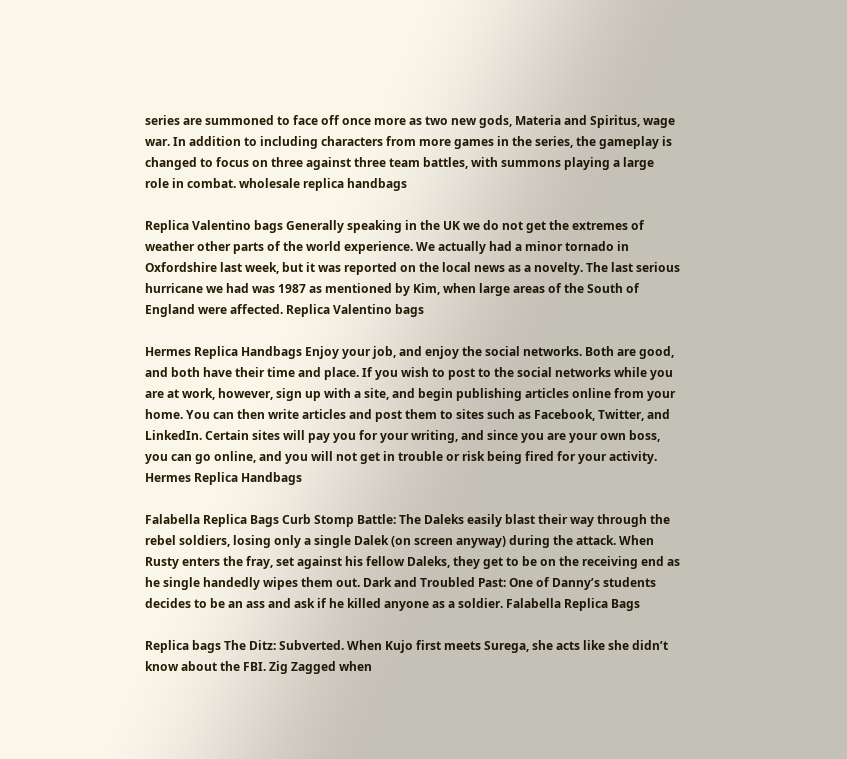series are summoned to face off once more as two new gods, Materia and Spiritus, wage war. In addition to including characters from more games in the series, the gameplay is changed to focus on three against three team battles, with summons playing a large role in combat. wholesale replica handbags

Replica Valentino bags Generally speaking in the UK we do not get the extremes of weather other parts of the world experience. We actually had a minor tornado in Oxfordshire last week, but it was reported on the local news as a novelty. The last serious hurricane we had was 1987 as mentioned by Kim, when large areas of the South of England were affected. Replica Valentino bags

Hermes Replica Handbags Enjoy your job, and enjoy the social networks. Both are good, and both have their time and place. If you wish to post to the social networks while you are at work, however, sign up with a site, and begin publishing articles online from your home. You can then write articles and post them to sites such as Facebook, Twitter, and LinkedIn. Certain sites will pay you for your writing, and since you are your own boss, you can go online, and you will not get in trouble or risk being fired for your activity. Hermes Replica Handbags

Falabella Replica Bags Curb Stomp Battle: The Daleks easily blast their way through the rebel soldiers, losing only a single Dalek (on screen anyway) during the attack. When Rusty enters the fray, set against his fellow Daleks, they get to be on the receiving end as he single handedly wipes them out. Dark and Troubled Past: One of Danny’s students decides to be an ass and ask if he killed anyone as a soldier. Falabella Replica Bags

Replica bags The Ditz: Subverted. When Kujo first meets Surega, she acts like she didn’t know about the FBI. Zig Zagged when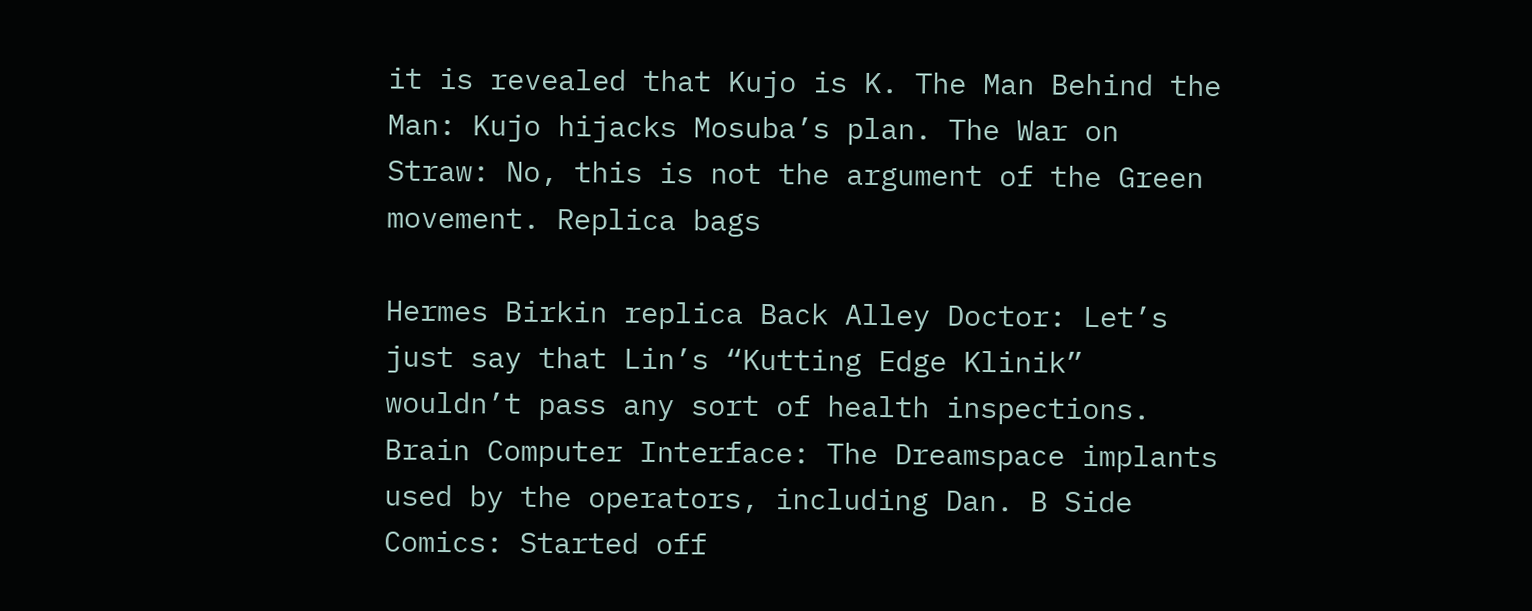it is revealed that Kujo is K. The Man Behind the Man: Kujo hijacks Mosuba’s plan. The War on Straw: No, this is not the argument of the Green movement. Replica bags

Hermes Birkin replica Back Alley Doctor: Let’s just say that Lin’s “Kutting Edge Klinik” wouldn’t pass any sort of health inspections. Brain Computer Interface: The Dreamspace implants used by the operators, including Dan. B Side Comics: Started off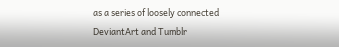as a series of loosely connected DeviantArt and Tumblr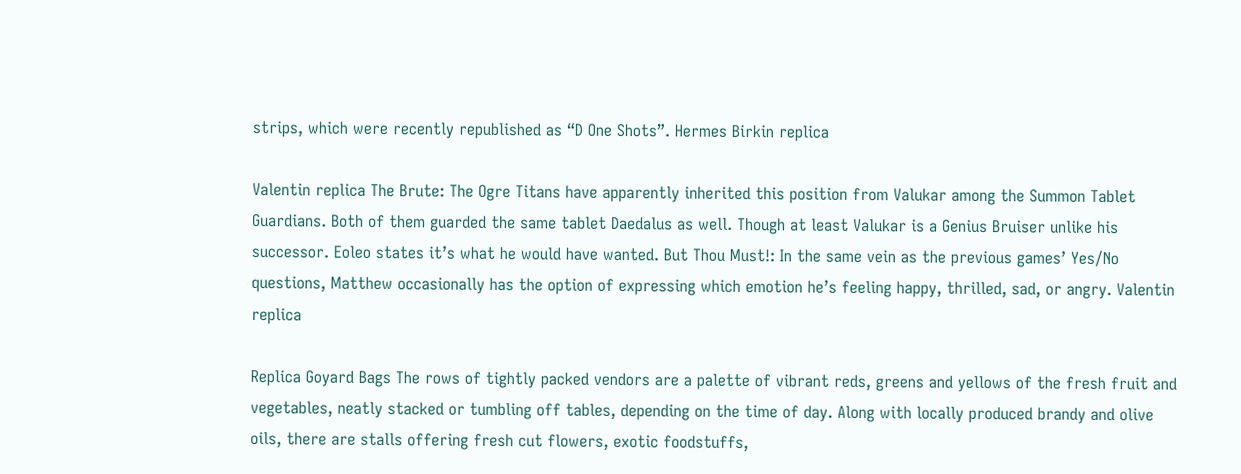strips, which were recently republished as “D One Shots”. Hermes Birkin replica

Valentin replica The Brute: The Ogre Titans have apparently inherited this position from Valukar among the Summon Tablet Guardians. Both of them guarded the same tablet Daedalus as well. Though at least Valukar is a Genius Bruiser unlike his successor. Eoleo states it’s what he would have wanted. But Thou Must!: In the same vein as the previous games’ Yes/No questions, Matthew occasionally has the option of expressing which emotion he’s feeling happy, thrilled, sad, or angry. Valentin replica

Replica Goyard Bags The rows of tightly packed vendors are a palette of vibrant reds, greens and yellows of the fresh fruit and vegetables, neatly stacked or tumbling off tables, depending on the time of day. Along with locally produced brandy and olive oils, there are stalls offering fresh cut flowers, exotic foodstuffs,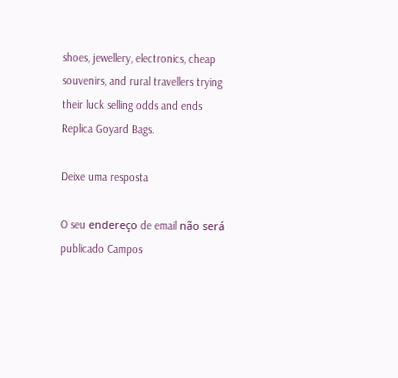shoes, jewellery, electronics, cheap souvenirs, and rural travellers trying their luck selling odds and ends Replica Goyard Bags.

Deixe uma resposta

O seu endereço de email não será publicado Campos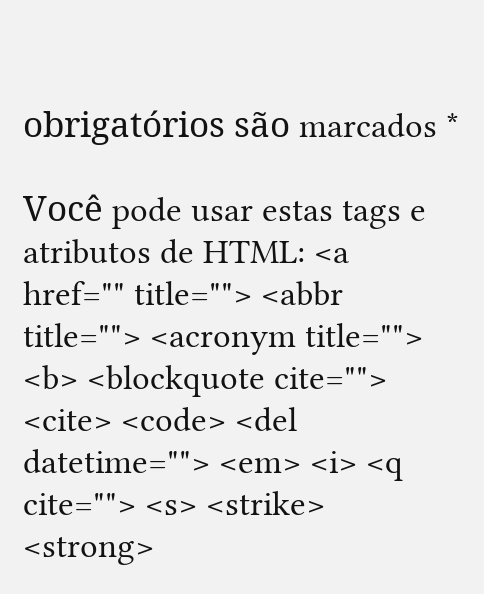obrigatórios são marcados *

Você pode usar estas tags e atributos de HTML: <a href="" title=""> <abbr title=""> <acronym title=""> <b> <blockquote cite=""> <cite> <code> <del datetime=""> <em> <i> <q cite=""> <s> <strike> <strong>